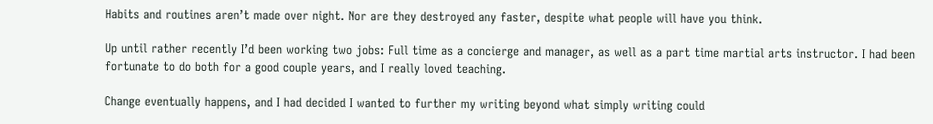Habits and routines aren’t made over night. Nor are they destroyed any faster, despite what people will have you think.

Up until rather recently I’d been working two jobs: Full time as a concierge and manager, as well as a part time martial arts instructor. I had been fortunate to do both for a good couple years, and I really loved teaching.

Change eventually happens, and I had decided I wanted to further my writing beyond what simply writing could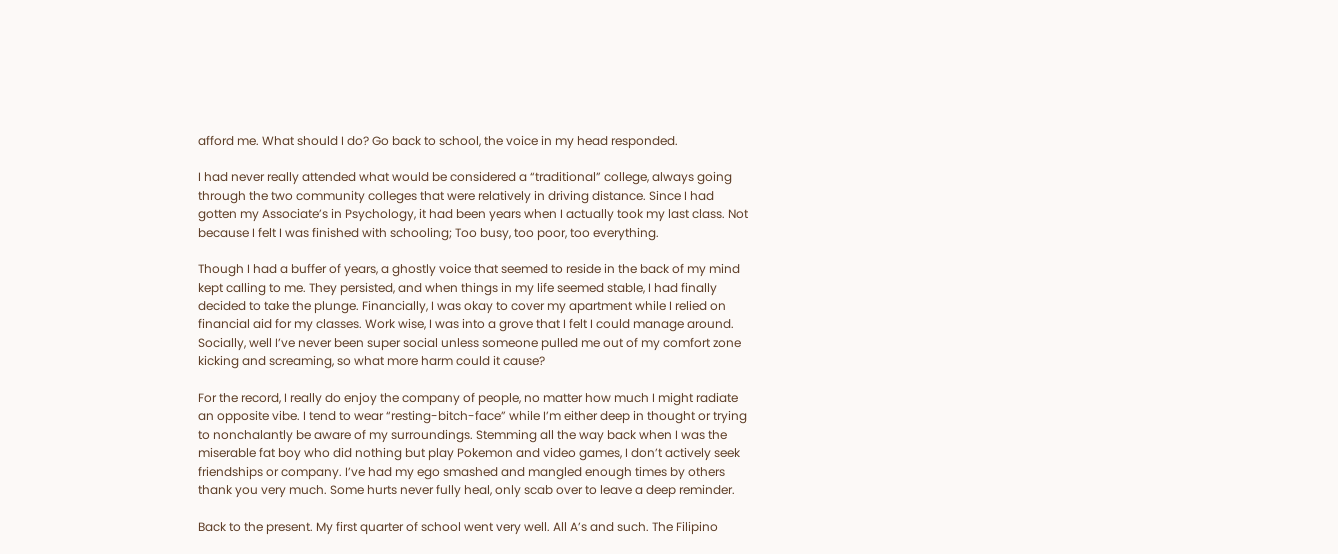afford me. What should I do? Go back to school, the voice in my head responded.

I had never really attended what would be considered a “traditional” college, always going through the two community colleges that were relatively in driving distance. Since I had gotten my Associate’s in Psychology, it had been years when I actually took my last class. Not because I felt I was finished with schooling; Too busy, too poor, too everything.

Though I had a buffer of years, a ghostly voice that seemed to reside in the back of my mind kept calling to me. They persisted, and when things in my life seemed stable, I had finally decided to take the plunge. Financially, I was okay to cover my apartment while I relied on financial aid for my classes. Work wise, I was into a grove that I felt I could manage around. Socially, well I’ve never been super social unless someone pulled me out of my comfort zone kicking and screaming, so what more harm could it cause?

For the record, I really do enjoy the company of people, no matter how much I might radiate an opposite vibe. I tend to wear “resting-bitch-face” while I’m either deep in thought or trying to nonchalantly be aware of my surroundings. Stemming all the way back when I was the miserable fat boy who did nothing but play Pokemon and video games, I don’t actively seek friendships or company. I’ve had my ego smashed and mangled enough times by others thank you very much. Some hurts never fully heal, only scab over to leave a deep reminder.

Back to the present. My first quarter of school went very well. All A’s and such. The Filipino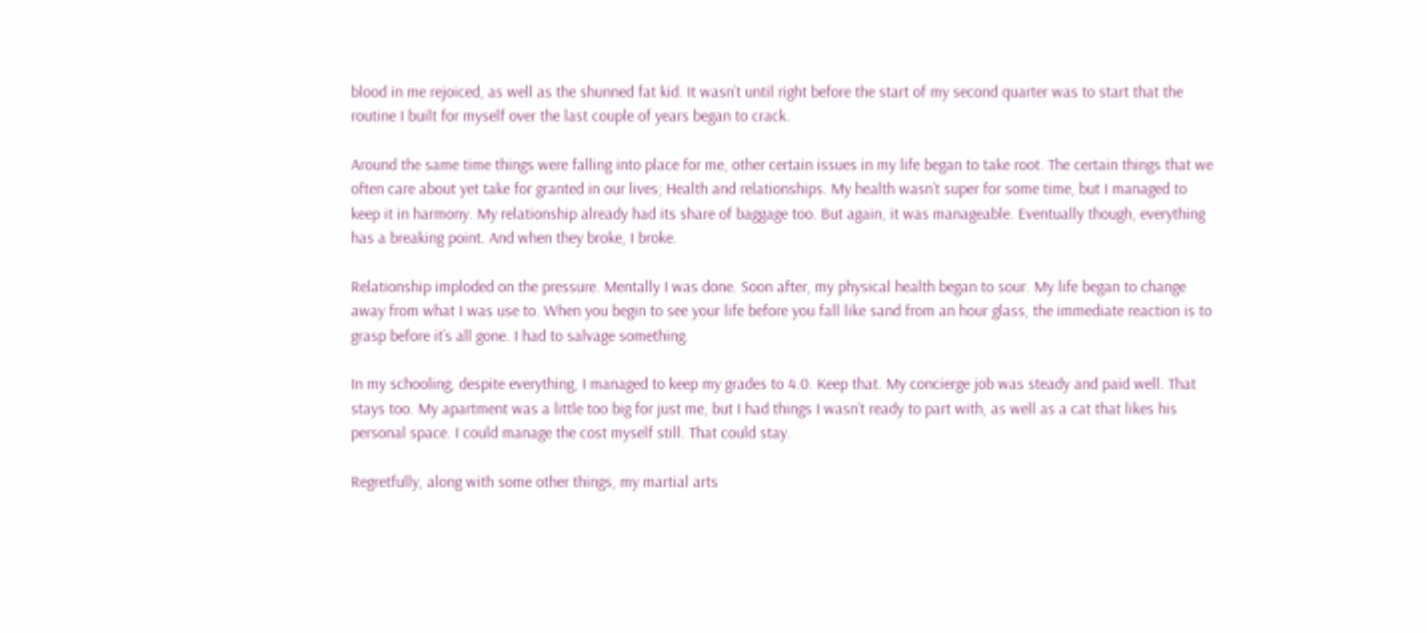blood in me rejoiced, as well as the shunned fat kid. It wasn’t until right before the start of my second quarter was to start that the routine I built for myself over the last couple of years began to crack.

Around the same time things were falling into place for me, other certain issues in my life began to take root. The certain things that we often care about yet take for granted in our lives; Health and relationships. My health wasn’t super for some time, but I managed to keep it in harmony. My relationship already had its share of baggage too. But again, it was manageable. Eventually though, everything has a breaking point. And when they broke, I broke.

Relationship imploded on the pressure. Mentally I was done. Soon after, my physical health began to sour. My life began to change away from what I was use to. When you begin to see your life before you fall like sand from an hour glass, the immediate reaction is to grasp before it’s all gone. I had to salvage something.

In my schooling, despite everything, I managed to keep my grades to 4.0. Keep that. My concierge job was steady and paid well. That stays too. My apartment was a little too big for just me, but I had things I wasn’t ready to part with, as well as a cat that likes his personal space. I could manage the cost myself still. That could stay.

Regretfully, along with some other things, my martial arts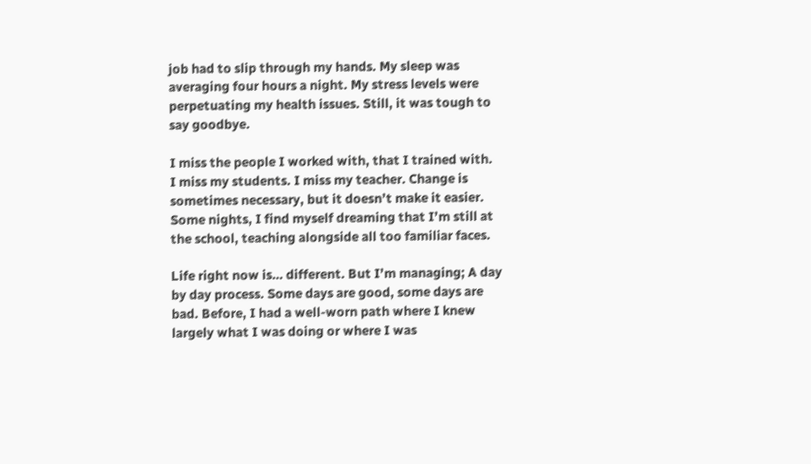job had to slip through my hands. My sleep was averaging four hours a night. My stress levels were perpetuating my health issues. Still, it was tough to say goodbye.

I miss the people I worked with, that I trained with. I miss my students. I miss my teacher. Change is sometimes necessary, but it doesn’t make it easier. Some nights, I find myself dreaming that I’m still at the school, teaching alongside all too familiar faces.

Life right now is… different. But I’m managing; A day by day process. Some days are good, some days are bad. Before, I had a well-worn path where I knew largely what I was doing or where I was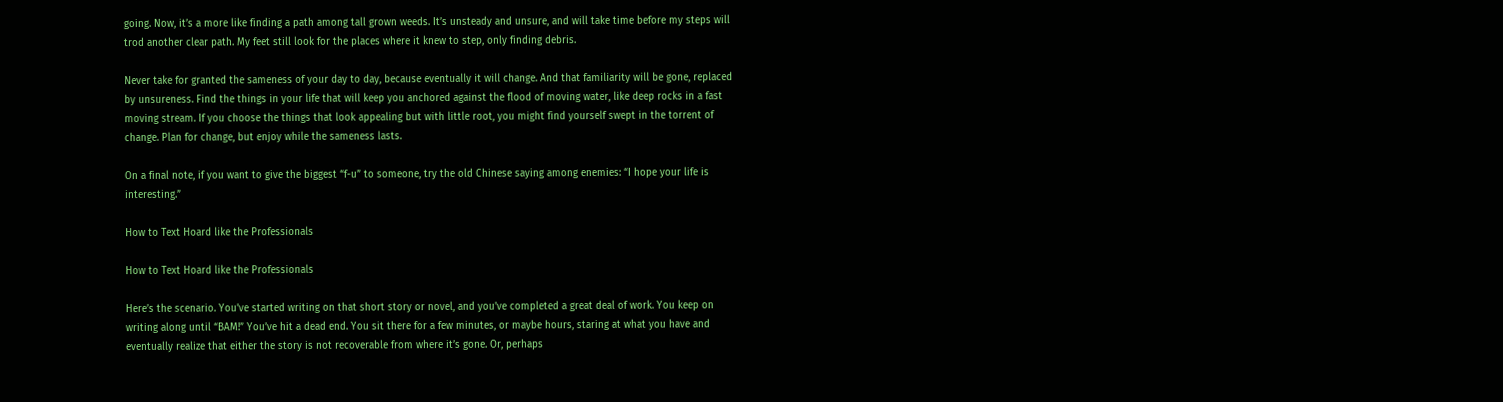going. Now, it’s a more like finding a path among tall grown weeds. It’s unsteady and unsure, and will take time before my steps will trod another clear path. My feet still look for the places where it knew to step, only finding debris.

Never take for granted the sameness of your day to day, because eventually it will change. And that familiarity will be gone, replaced by unsureness. Find the things in your life that will keep you anchored against the flood of moving water, like deep rocks in a fast moving stream. If you choose the things that look appealing but with little root, you might find yourself swept in the torrent of change. Plan for change, but enjoy while the sameness lasts.

On a final note, if you want to give the biggest “f-u” to someone, try the old Chinese saying among enemies: “I hope your life is interesting.”

How to Text Hoard like the Professionals

How to Text Hoard like the Professionals

Here’s the scenario. You’ve started writing on that short story or novel, and you’ve completed a great deal of work. You keep on writing along until “BAM!” You’ve hit a dead end. You sit there for a few minutes, or maybe hours, staring at what you have and eventually realize that either the story is not recoverable from where it’s gone. Or, perhaps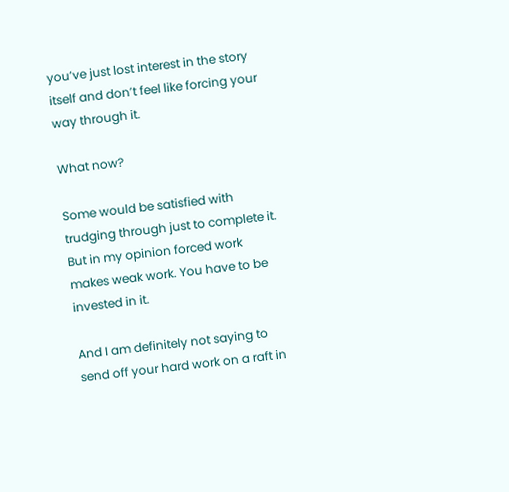you’ve just lost interest in the story itself and don’t feel like forcing your way through it.

What now?

Some would be satisfied with trudging through just to complete it. But in my opinion forced work makes weak work. You have to be invested in it.

And I am definitely not saying to send off your hard work on a raft in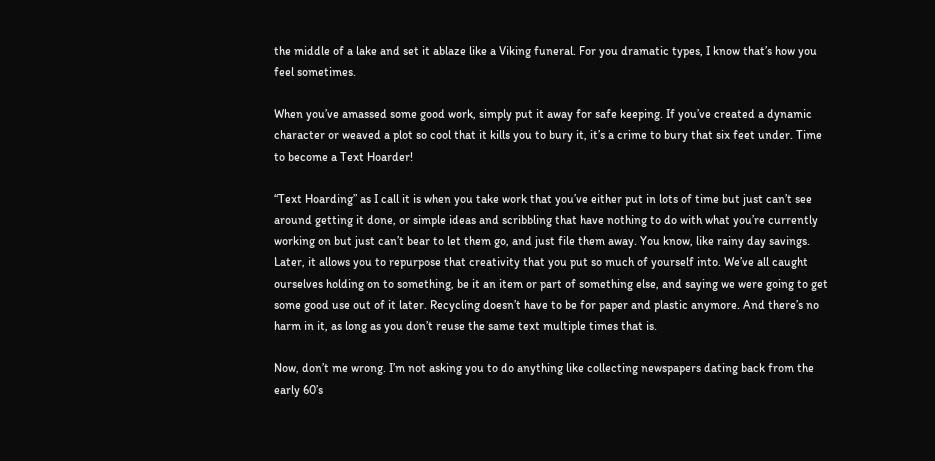the middle of a lake and set it ablaze like a Viking funeral. For you dramatic types, I know that’s how you feel sometimes.

When you’ve amassed some good work, simply put it away for safe keeping. If you’ve created a dynamic character or weaved a plot so cool that it kills you to bury it, it’s a crime to bury that six feet under. Time to become a Text Hoarder!

“Text Hoarding” as I call it is when you take work that you’ve either put in lots of time but just can’t see around getting it done, or simple ideas and scribbling that have nothing to do with what you’re currently working on but just can’t bear to let them go, and just file them away. You know, like rainy day savings. Later, it allows you to repurpose that creativity that you put so much of yourself into. We’ve all caught ourselves holding on to something, be it an item or part of something else, and saying we were going to get some good use out of it later. Recycling doesn’t have to be for paper and plastic anymore. And there’s no harm in it, as long as you don’t reuse the same text multiple times that is.

Now, don’t me wrong. I’m not asking you to do anything like collecting newspapers dating back from the early 60’s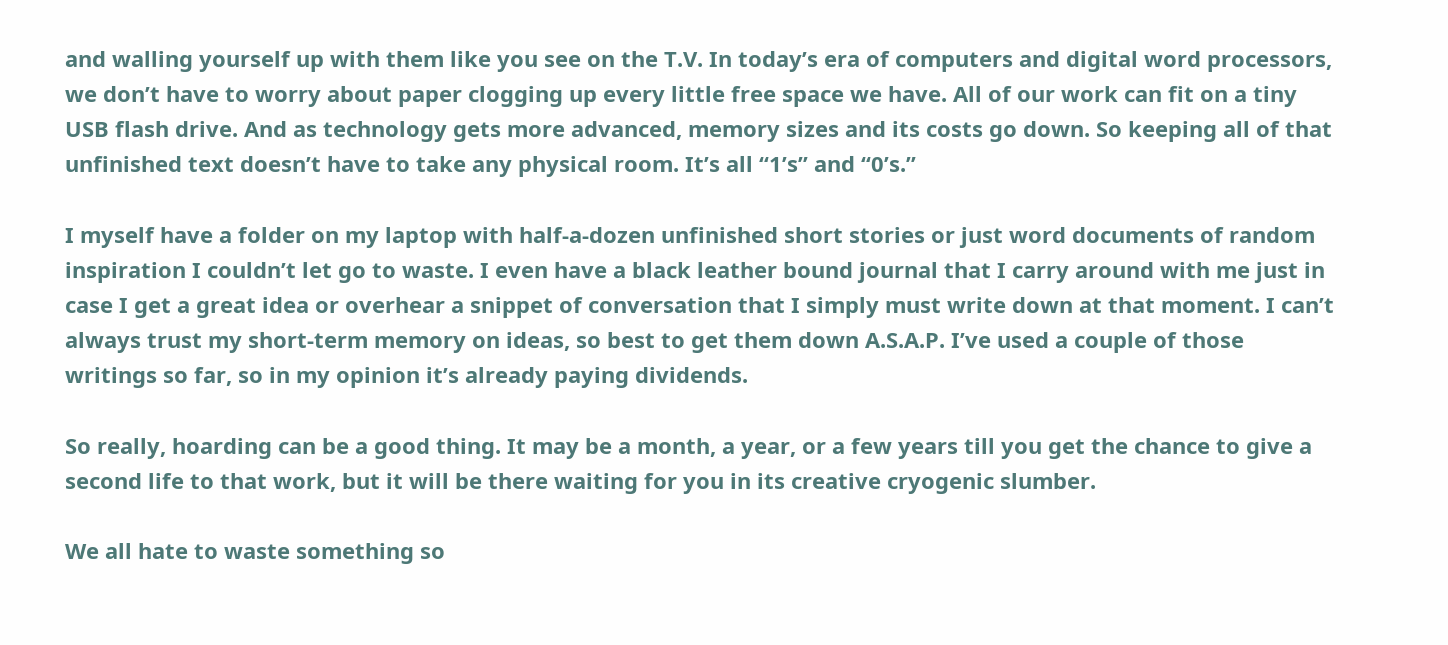and walling yourself up with them like you see on the T.V. In today’s era of computers and digital word processors, we don’t have to worry about paper clogging up every little free space we have. All of our work can fit on a tiny USB flash drive. And as technology gets more advanced, memory sizes and its costs go down. So keeping all of that unfinished text doesn’t have to take any physical room. It’s all “1’s” and “0’s.”

I myself have a folder on my laptop with half-a-dozen unfinished short stories or just word documents of random inspiration I couldn’t let go to waste. I even have a black leather bound journal that I carry around with me just in case I get a great idea or overhear a snippet of conversation that I simply must write down at that moment. I can’t always trust my short-term memory on ideas, so best to get them down A.S.A.P. I’ve used a couple of those writings so far, so in my opinion it’s already paying dividends.

So really, hoarding can be a good thing. It may be a month, a year, or a few years till you get the chance to give a second life to that work, but it will be there waiting for you in its creative cryogenic slumber.

We all hate to waste something so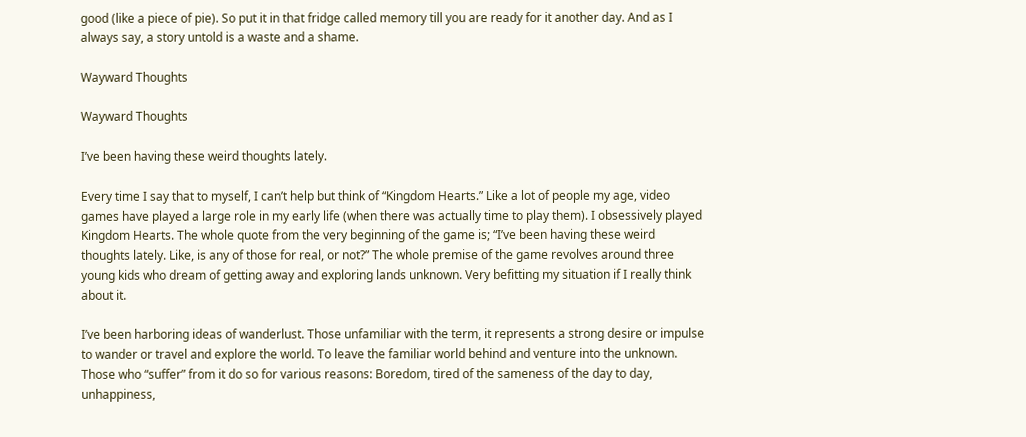good (like a piece of pie). So put it in that fridge called memory till you are ready for it another day. And as I always say, a story untold is a waste and a shame.

Wayward Thoughts

Wayward Thoughts

I’ve been having these weird thoughts lately.

Every time I say that to myself, I can’t help but think of “Kingdom Hearts.” Like a lot of people my age, video games have played a large role in my early life (when there was actually time to play them). I obsessively played Kingdom Hearts. The whole quote from the very beginning of the game is; “I’ve been having these weird thoughts lately. Like, is any of those for real, or not?” The whole premise of the game revolves around three young kids who dream of getting away and exploring lands unknown. Very befitting my situation if I really think about it.

I’ve been harboring ideas of wanderlust. Those unfamiliar with the term, it represents a strong desire or impulse to wander or travel and explore the world. To leave the familiar world behind and venture into the unknown. Those who “suffer” from it do so for various reasons: Boredom, tired of the sameness of the day to day, unhappiness,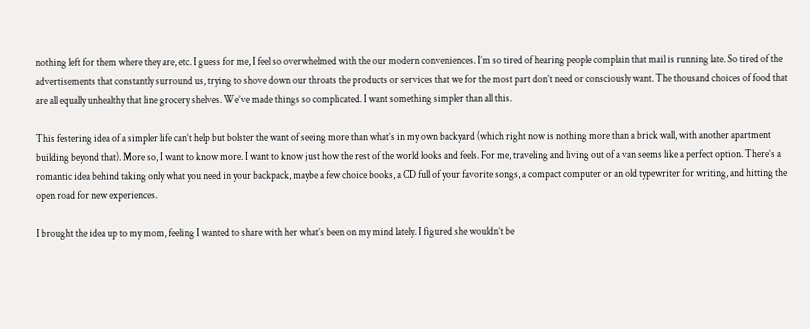nothing left for them where they are, etc. I guess for me, I feel so overwhelmed with the our modern conveniences. I’m so tired of hearing people complain that mail is running late. So tired of the advertisements that constantly surround us, trying to shove down our throats the products or services that we for the most part don’t need or consciously want. The thousand choices of food that are all equally unhealthy that line grocery shelves. We’ve made things so complicated. I want something simpler than all this.

This festering idea of a simpler life can’t help but bolster the want of seeing more than what’s in my own backyard (which right now is nothing more than a brick wall, with another apartment building beyond that). More so, I want to know more. I want to know just how the rest of the world looks and feels. For me, traveling and living out of a van seems like a perfect option. There’s a romantic idea behind taking only what you need in your backpack, maybe a few choice books, a CD full of your favorite songs, a compact computer or an old typewriter for writing, and hitting the open road for new experiences.

I brought the idea up to my mom, feeling I wanted to share with her what’s been on my mind lately. I figured she wouldn’t be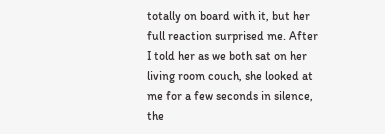totally on board with it, but her full reaction surprised me. After I told her as we both sat on her living room couch, she looked at me for a few seconds in silence, the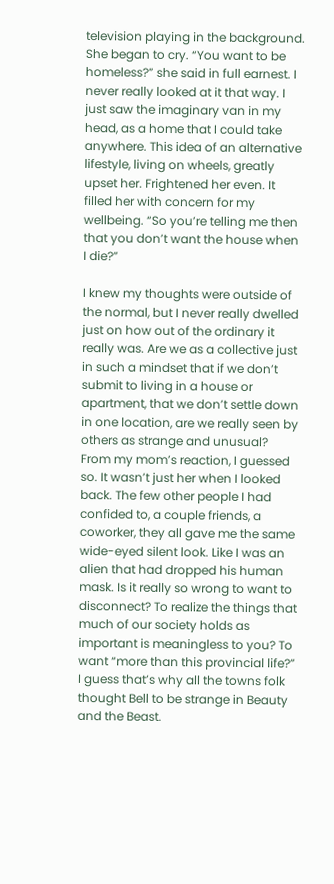television playing in the background. She began to cry. “You want to be homeless?” she said in full earnest. I never really looked at it that way. I just saw the imaginary van in my head, as a home that I could take anywhere. This idea of an alternative lifestyle, living on wheels, greatly upset her. Frightened her even. It filled her with concern for my wellbeing. “So you’re telling me then that you don’t want the house when I die?”

I knew my thoughts were outside of the normal, but I never really dwelled just on how out of the ordinary it really was. Are we as a collective just in such a mindset that if we don’t submit to living in a house or apartment, that we don’t settle down in one location, are we really seen by others as strange and unusual? From my mom’s reaction, I guessed so. It wasn’t just her when I looked back. The few other people I had confided to, a couple friends, a coworker, they all gave me the same wide-eyed silent look. Like I was an alien that had dropped his human mask. Is it really so wrong to want to disconnect? To realize the things that much of our society holds as important is meaningless to you? To want “more than this provincial life?” I guess that’s why all the towns folk thought Bell to be strange in Beauty and the Beast.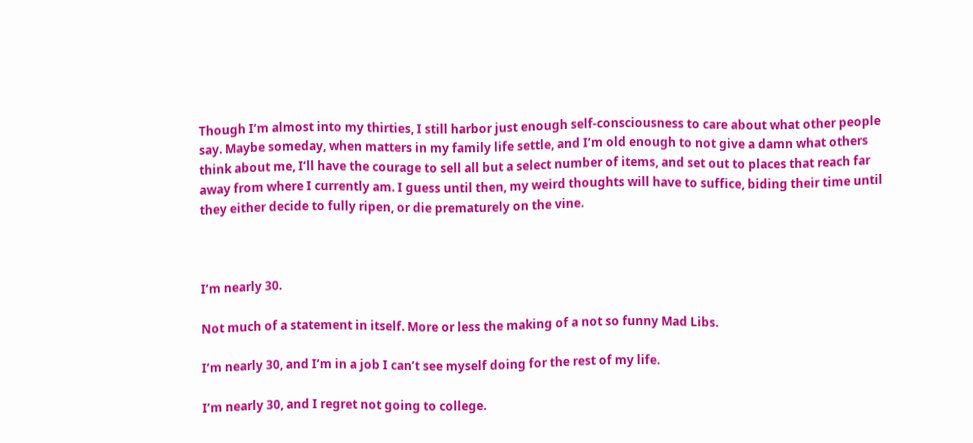Though I’m almost into my thirties, I still harbor just enough self-consciousness to care about what other people say. Maybe someday, when matters in my family life settle, and I’m old enough to not give a damn what others think about me, I’ll have the courage to sell all but a select number of items, and set out to places that reach far away from where I currently am. I guess until then, my weird thoughts will have to suffice, biding their time until they either decide to fully ripen, or die prematurely on the vine.



I’m nearly 30.

Not much of a statement in itself. More or less the making of a not so funny Mad Libs.

I’m nearly 30, and I’m in a job I can’t see myself doing for the rest of my life.

I’m nearly 30, and I regret not going to college.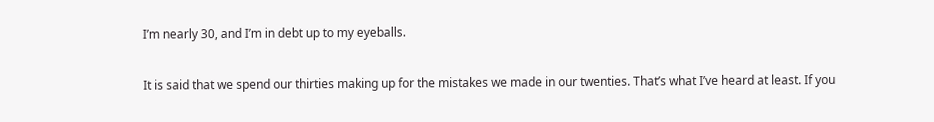I’m nearly 30, and I’m in debt up to my eyeballs.

It is said that we spend our thirties making up for the mistakes we made in our twenties. That’s what I’ve heard at least. If you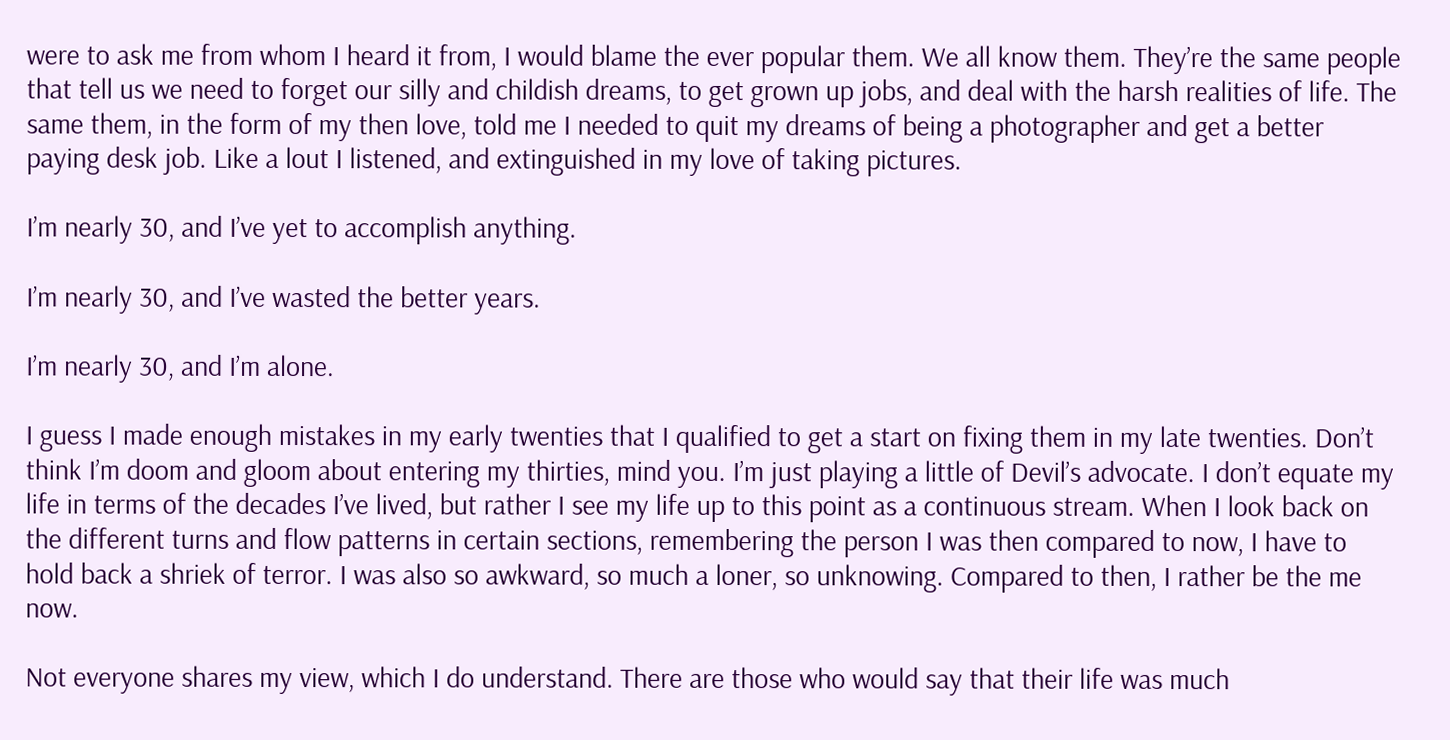were to ask me from whom I heard it from, I would blame the ever popular them. We all know them. They’re the same people that tell us we need to forget our silly and childish dreams, to get grown up jobs, and deal with the harsh realities of life. The same them, in the form of my then love, told me I needed to quit my dreams of being a photographer and get a better paying desk job. Like a lout I listened, and extinguished in my love of taking pictures.

I’m nearly 30, and I’ve yet to accomplish anything.

I’m nearly 30, and I’ve wasted the better years.

I’m nearly 30, and I’m alone.

I guess I made enough mistakes in my early twenties that I qualified to get a start on fixing them in my late twenties. Don’t think I’m doom and gloom about entering my thirties, mind you. I’m just playing a little of Devil’s advocate. I don’t equate my life in terms of the decades I’ve lived, but rather I see my life up to this point as a continuous stream. When I look back on the different turns and flow patterns in certain sections, remembering the person I was then compared to now, I have to hold back a shriek of terror. I was also so awkward, so much a loner, so unknowing. Compared to then, I rather be the me now.

Not everyone shares my view, which I do understand. There are those who would say that their life was much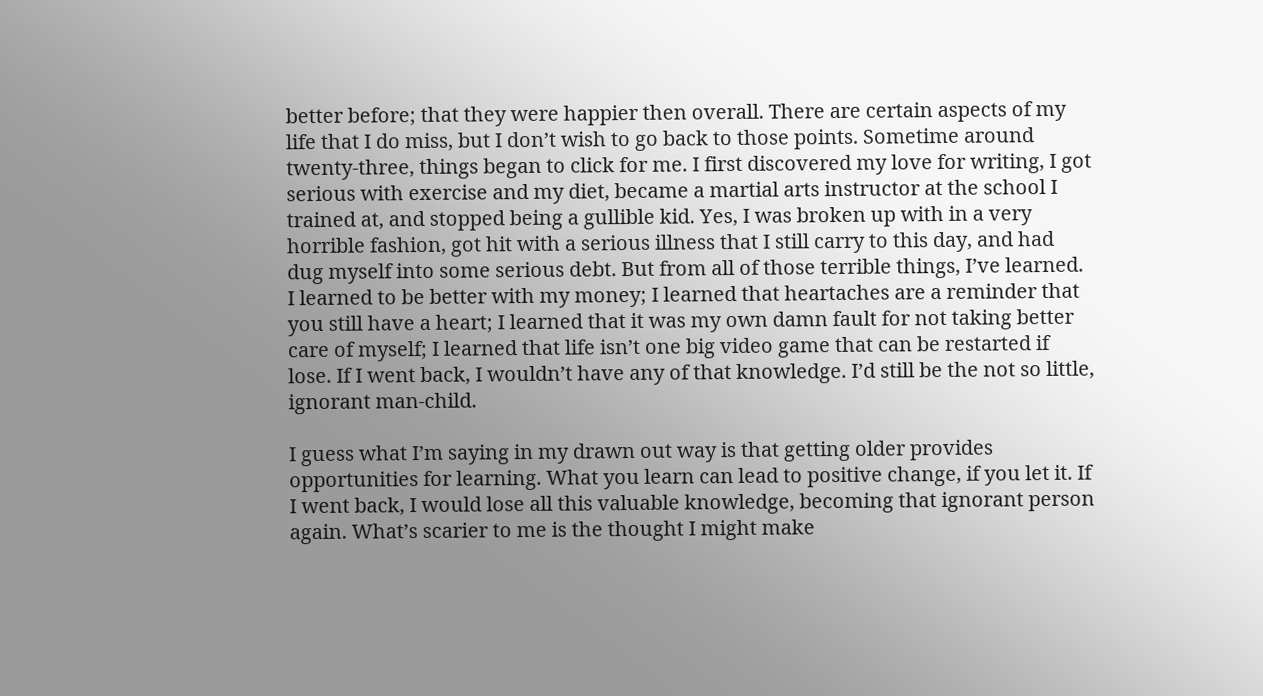better before; that they were happier then overall. There are certain aspects of my life that I do miss, but I don’t wish to go back to those points. Sometime around twenty-three, things began to click for me. I first discovered my love for writing, I got serious with exercise and my diet, became a martial arts instructor at the school I trained at, and stopped being a gullible kid. Yes, I was broken up with in a very horrible fashion, got hit with a serious illness that I still carry to this day, and had dug myself into some serious debt. But from all of those terrible things, I’ve learned. I learned to be better with my money; I learned that heartaches are a reminder that you still have a heart; I learned that it was my own damn fault for not taking better care of myself; I learned that life isn’t one big video game that can be restarted if lose. If I went back, I wouldn’t have any of that knowledge. I’d still be the not so little, ignorant man-child.

I guess what I’m saying in my drawn out way is that getting older provides opportunities for learning. What you learn can lead to positive change, if you let it. If I went back, I would lose all this valuable knowledge, becoming that ignorant person again. What’s scarier to me is the thought I might make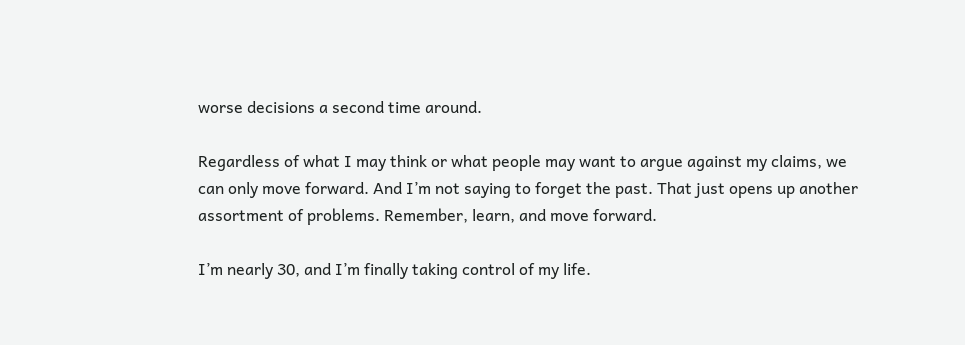worse decisions a second time around.

Regardless of what I may think or what people may want to argue against my claims, we can only move forward. And I’m not saying to forget the past. That just opens up another assortment of problems. Remember, learn, and move forward.

I’m nearly 30, and I’m finally taking control of my life.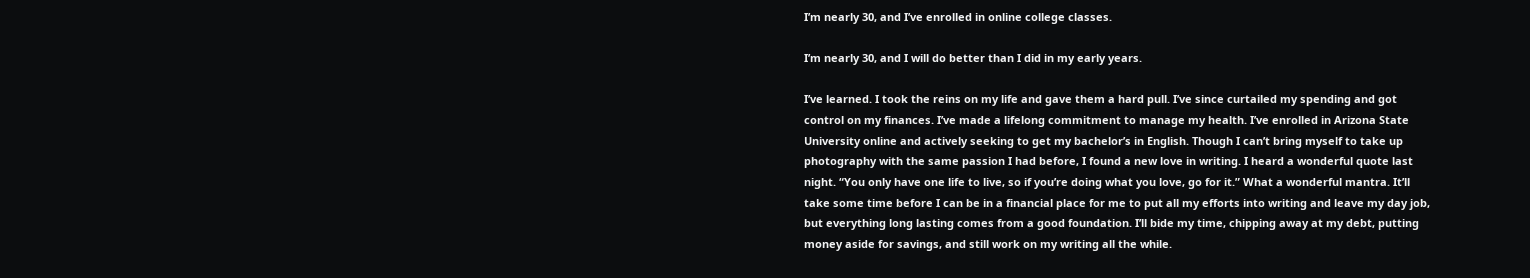I’m nearly 30, and I’ve enrolled in online college classes.

I’m nearly 30, and I will do better than I did in my early years.

I’ve learned. I took the reins on my life and gave them a hard pull. I’ve since curtailed my spending and got control on my finances. I’ve made a lifelong commitment to manage my health. I’ve enrolled in Arizona State University online and actively seeking to get my bachelor’s in English. Though I can’t bring myself to take up photography with the same passion I had before, I found a new love in writing. I heard a wonderful quote last night. “You only have one life to live, so if you’re doing what you love, go for it.” What a wonderful mantra. It’ll take some time before I can be in a financial place for me to put all my efforts into writing and leave my day job, but everything long lasting comes from a good foundation. I’ll bide my time, chipping away at my debt, putting money aside for savings, and still work on my writing all the while.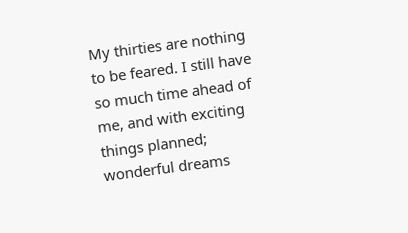My thirties are nothing to be feared. I still have so much time ahead of me, and with exciting things planned; wonderful dreams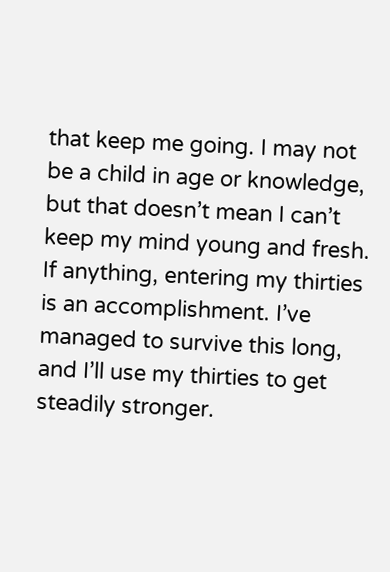that keep me going. I may not be a child in age or knowledge, but that doesn’t mean I can’t keep my mind young and fresh. If anything, entering my thirties is an accomplishment. I’ve managed to survive this long, and I’ll use my thirties to get steadily stronger.